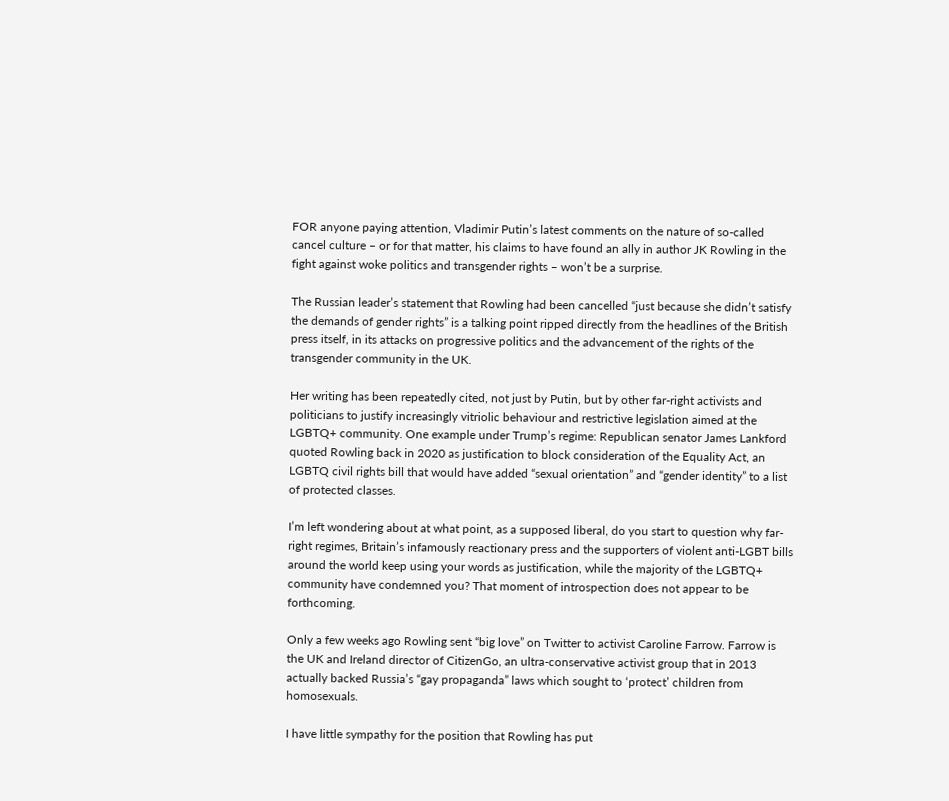FOR anyone paying attention, Vladimir Putin’s latest comments on the nature of so-called cancel culture – or for that matter, his claims to have found an ally in author JK Rowling in the fight against woke politics and transgender rights – won’t be a surprise.

The Russian leader’s statement that Rowling had been cancelled “just because she didn’t satisfy the demands of gender rights” is a talking point ripped directly from the headlines of the British press itself, in its attacks on progressive politics and the advancement of the rights of the transgender community in the UK.

Her writing has been repeatedly cited, not just by Putin, but by other far-right activists and politicians to justify increasingly vitriolic behaviour and restrictive legislation aimed at the LGBTQ+ community. One example under Trump’s regime: Republican senator James Lankford quoted Rowling back in 2020 as justification to block consideration of the Equality Act, an LGBTQ civil rights bill that would have added “sexual orientation” and “gender identity” to a list of protected classes.

I’m left wondering about at what point, as a supposed liberal, do you start to question why far-right regimes, Britain’s infamously reactionary press and the supporters of violent anti-LGBT bills around the world keep using your words as justification, while the majority of the LGBTQ+ community have condemned you? That moment of introspection does not appear to be forthcoming.

Only a few weeks ago Rowling sent “big love” on Twitter to activist Caroline Farrow. Farrow is the UK and Ireland director of CitizenGo, an ultra-conservative activist group that in 2013 actually backed Russia’s “gay propaganda” laws which sought to ‘protect’ children from homosexuals.

I have little sympathy for the position that Rowling has put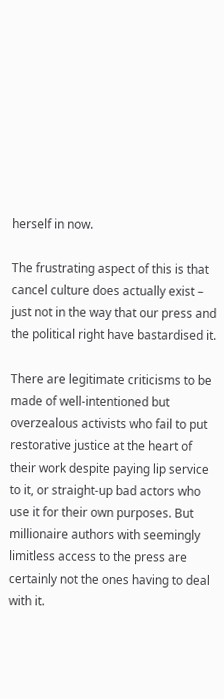herself in now.

The frustrating aspect of this is that cancel culture does actually exist – just not in the way that our press and the political right have bastardised it.

There are legitimate criticisms to be made of well-intentioned but overzealous activists who fail to put restorative justice at the heart of their work despite paying lip service to it, or straight-up bad actors who use it for their own purposes. But millionaire authors with seemingly limitless access to the press are certainly not the ones having to deal with it.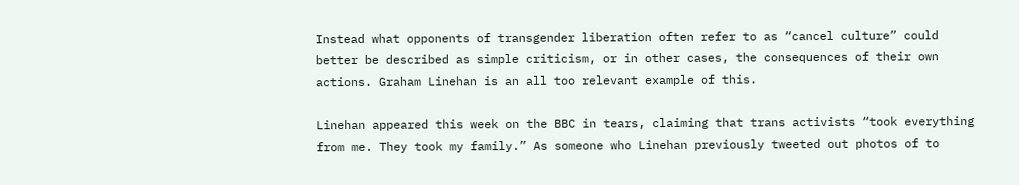Instead what opponents of transgender liberation often refer to as “cancel culture” could better be described as simple criticism, or in other cases, the consequences of their own actions. Graham Linehan is an all too relevant example of this.

Linehan appeared this week on the BBC in tears, claiming that trans activists “took everything from me. They took my family.” As someone who Linehan previously tweeted out photos of to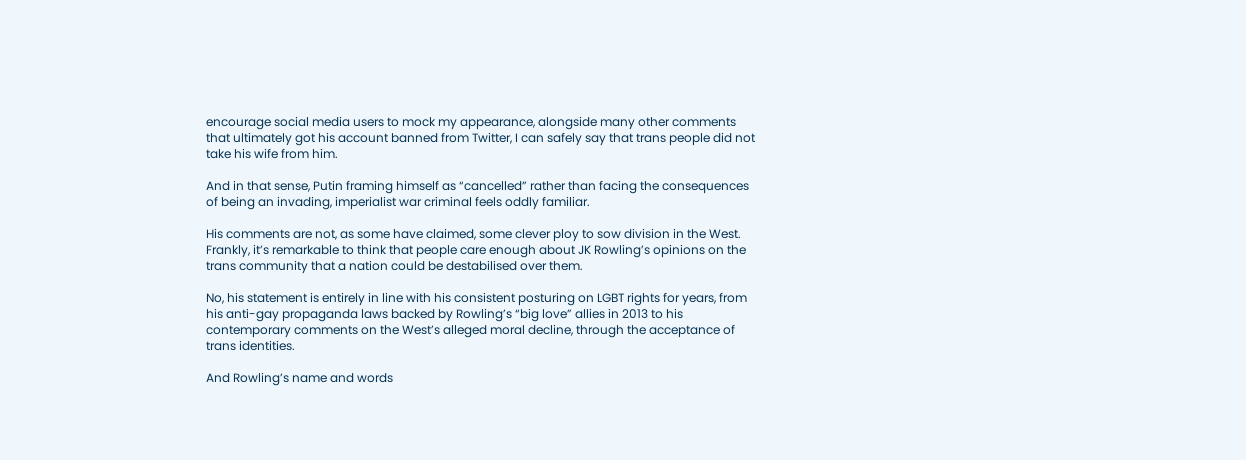encourage social media users to mock my appearance, alongside many other comments that ultimately got his account banned from Twitter, I can safely say that trans people did not take his wife from him.

And in that sense, Putin framing himself as “cancelled” rather than facing the consequences of being an invading, imperialist war criminal feels oddly familiar.

His comments are not, as some have claimed, some clever ploy to sow division in the West. Frankly, it’s remarkable to think that people care enough about JK Rowling’s opinions on the trans community that a nation could be destabilised over them.

No, his statement is entirely in line with his consistent posturing on LGBT rights for years, from his anti-gay propaganda laws backed by Rowling’s “big love” allies in 2013 to his contemporary comments on the West’s alleged moral decline, through the acceptance of trans identities.

And Rowling’s name and words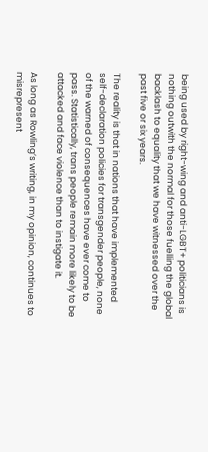being used by right-wing and anti-LGBT+ politicians is nothing outwith the normal for those fuelling the global backlash to equality that we have witnessed over the past five or six years.

The reality is that in nations that have implemented self-declaration policies for transgender people, none of the warned of consequences have ever come to pass. Statistically, trans people remain more likely to be attacked and face violence than to instigate it.

As long as Rowling’s writing, in my opinion, continues to misrepresent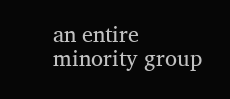an entire minority group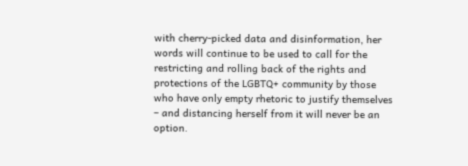with cherry-picked data and disinformation, her words will continue to be used to call for the restricting and rolling back of the rights and protections of the LGBTQ+ community by those who have only empty rhetoric to justify themselves – and distancing herself from it will never be an option.